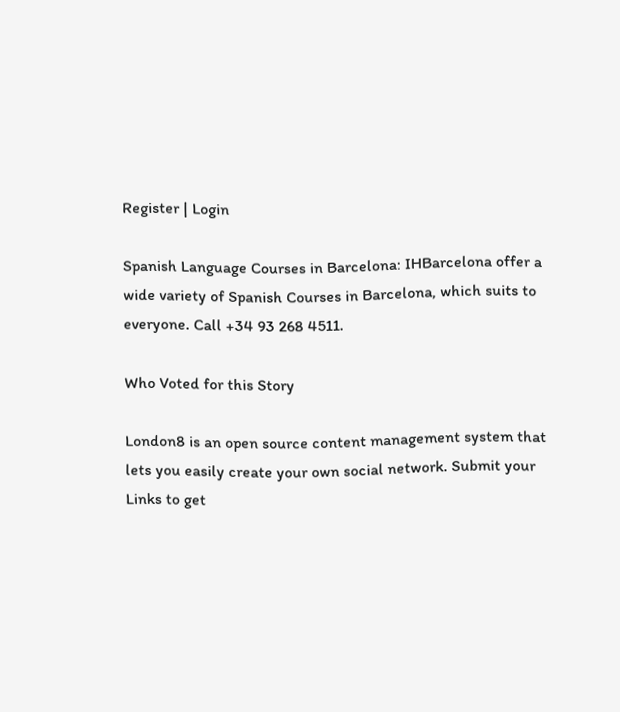Register | Login

Spanish Language Courses in Barcelona: IHBarcelona offer a wide variety of Spanish Courses in Barcelona, which suits to everyone. Call +34 93 268 4511.

Who Voted for this Story

London8 is an open source content management system that lets you easily create your own social network. Submit your Links to get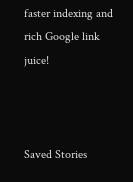faster indexing and rich Google link juice!



Saved Stories